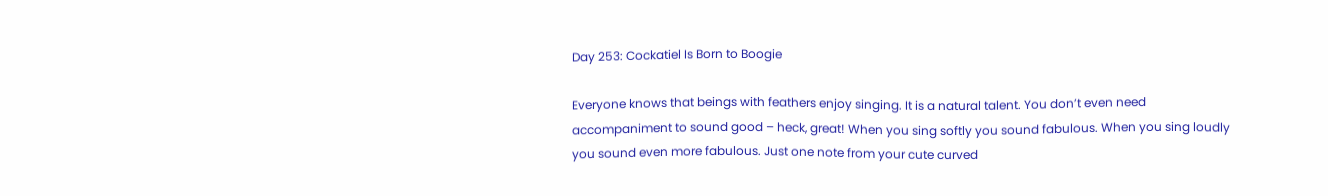Day 253: Cockatiel Is Born to Boogie

Everyone knows that beings with feathers enjoy singing. It is a natural talent. You don’t even need accompaniment to sound good – heck, great! When you sing softly you sound fabulous. When you sing loudly you sound even more fabulous. Just one note from your cute curved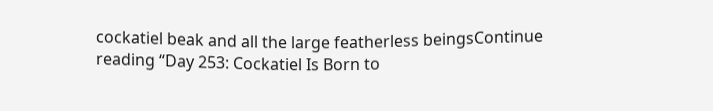cockatiel beak and all the large featherless beingsContinue reading “Day 253: Cockatiel Is Born to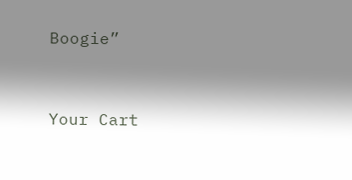Boogie”


Your Cart